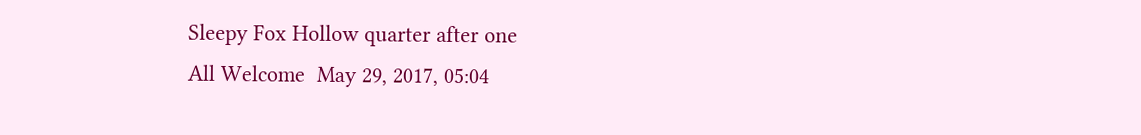Sleepy Fox Hollow quarter after one
All Welcome  May 29, 2017, 05:04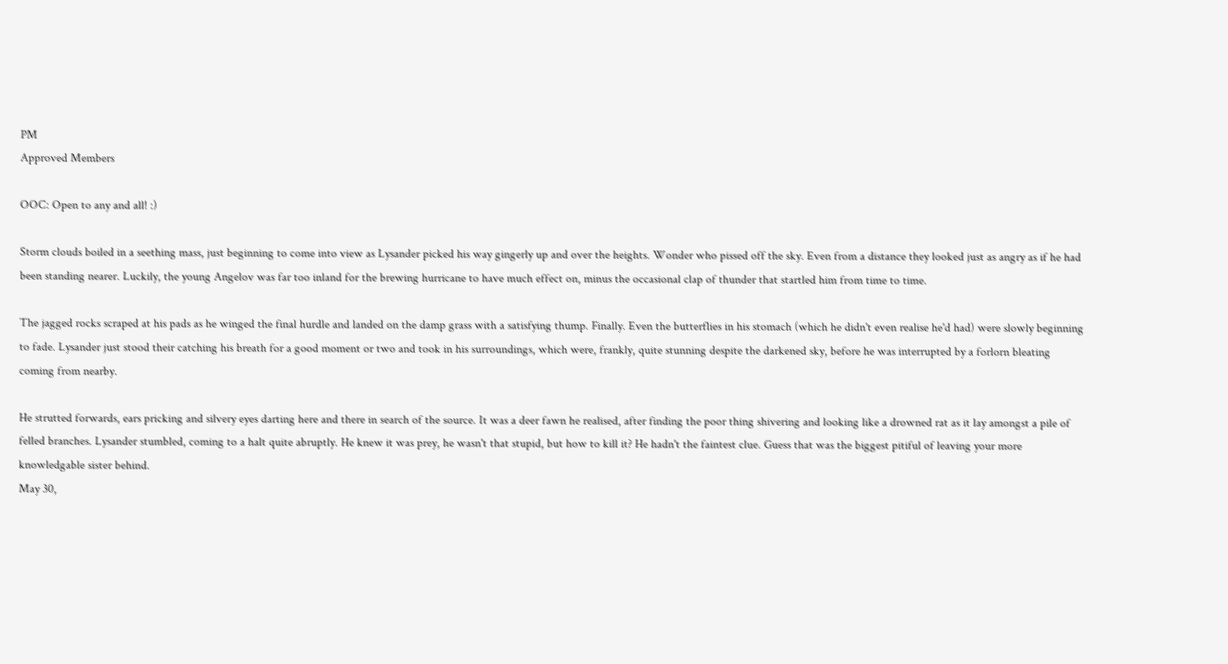PM
Approved Members

OOC: Open to any and all! :)

Storm clouds boiled in a seething mass, just beginning to come into view as Lysander picked his way gingerly up and over the heights. Wonder who pissed off the sky. Even from a distance they looked just as angry as if he had been standing nearer. Luckily, the young Angelov was far too inland for the brewing hurricane to have much effect on, minus the occasional clap of thunder that startled him from time to time.

The jagged rocks scraped at his pads as he winged the final hurdle and landed on the damp grass with a satisfying thump. Finally. Even the butterflies in his stomach (which he didn't even realise he'd had) were slowly beginning to fade. Lysander just stood their catching his breath for a good moment or two and took in his surroundings, which were, frankly, quite stunning despite the darkened sky, before he was interrupted by a forlorn bleating coming from nearby.

He strutted forwards, ears pricking and silvery eyes darting here and there in search of the source. It was a deer fawn he realised, after finding the poor thing shivering and looking like a drowned rat as it lay amongst a pile of felled branches. Lysander stumbled, coming to a halt quite abruptly. He knew it was prey, he wasn't that stupid, but how to kill it? He hadn't the faintest clue. Guess that was the biggest pitiful of leaving your more knowledgable sister behind.
May 30,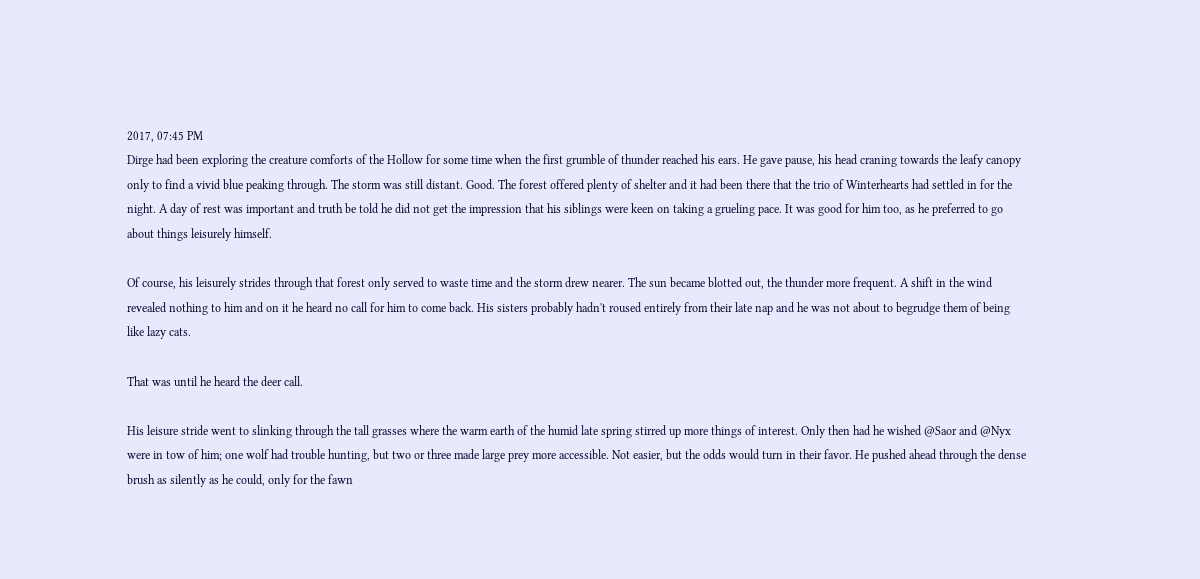2017, 07:45 PM
Dirge had been exploring the creature comforts of the Hollow for some time when the first grumble of thunder reached his ears. He gave pause, his head craning towards the leafy canopy only to find a vivid blue peaking through. The storm was still distant. Good. The forest offered plenty of shelter and it had been there that the trio of Winterhearts had settled in for the night. A day of rest was important and truth be told he did not get the impression that his siblings were keen on taking a grueling pace. It was good for him too, as he preferred to go about things leisurely himself.

Of course, his leisurely strides through that forest only served to waste time and the storm drew nearer. The sun became blotted out, the thunder more frequent. A shift in the wind revealed nothing to him and on it he heard no call for him to come back. His sisters probably hadn't roused entirely from their late nap and he was not about to begrudge them of being like lazy cats.

That was until he heard the deer call.

His leisure stride went to slinking through the tall grasses where the warm earth of the humid late spring stirred up more things of interest. Only then had he wished @Saor and @Nyx were in tow of him; one wolf had trouble hunting, but two or three made large prey more accessible. Not easier, but the odds would turn in their favor. He pushed ahead through the dense brush as silently as he could, only for the fawn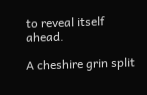to reveal itself ahead.

A cheshire grin split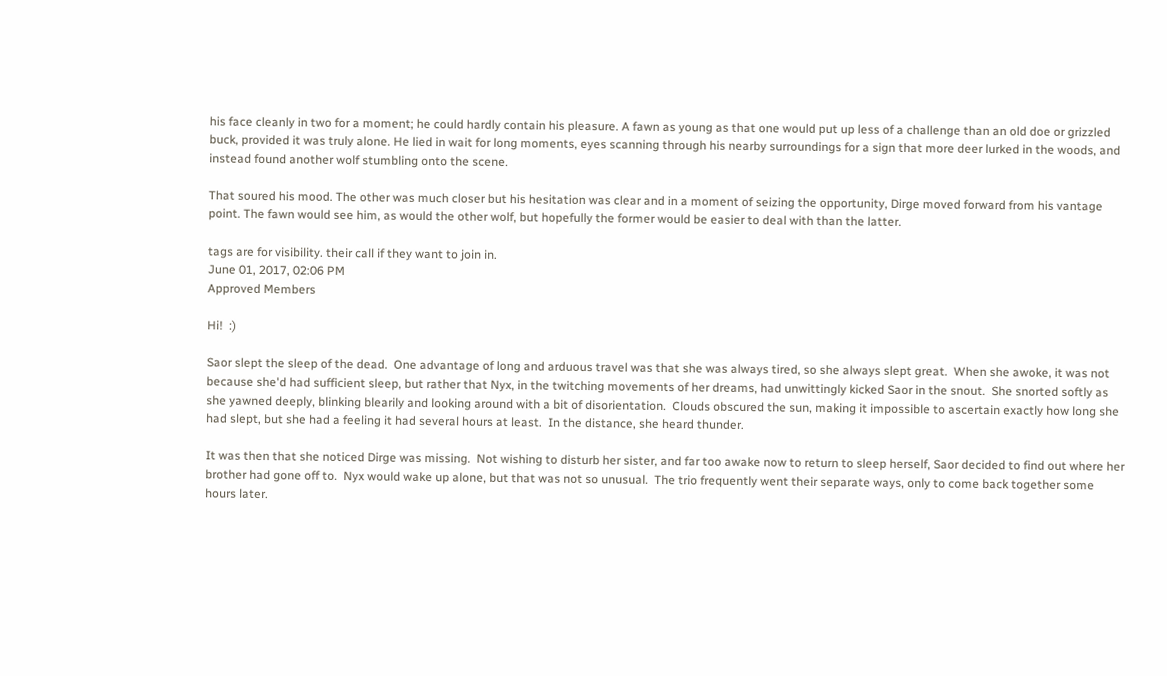his face cleanly in two for a moment; he could hardly contain his pleasure. A fawn as young as that one would put up less of a challenge than an old doe or grizzled buck, provided it was truly alone. He lied in wait for long moments, eyes scanning through his nearby surroundings for a sign that more deer lurked in the woods, and instead found another wolf stumbling onto the scene.

That soured his mood. The other was much closer but his hesitation was clear and in a moment of seizing the opportunity, Dirge moved forward from his vantage point. The fawn would see him, as would the other wolf, but hopefully the former would be easier to deal with than the latter.

tags are for visibility. their call if they want to join in.
June 01, 2017, 02:06 PM
Approved Members

Hi!  :)

Saor slept the sleep of the dead.  One advantage of long and arduous travel was that she was always tired, so she always slept great.  When she awoke, it was not because she'd had sufficient sleep, but rather that Nyx, in the twitching movements of her dreams, had unwittingly kicked Saor in the snout.  She snorted softly as she yawned deeply, blinking blearily and looking around with a bit of disorientation.  Clouds obscured the sun, making it impossible to ascertain exactly how long she had slept, but she had a feeling it had several hours at least.  In the distance, she heard thunder.

It was then that she noticed Dirge was missing.  Not wishing to disturb her sister, and far too awake now to return to sleep herself, Saor decided to find out where her brother had gone off to.  Nyx would wake up alone, but that was not so unusual.  The trio frequently went their separate ways, only to come back together some hours later.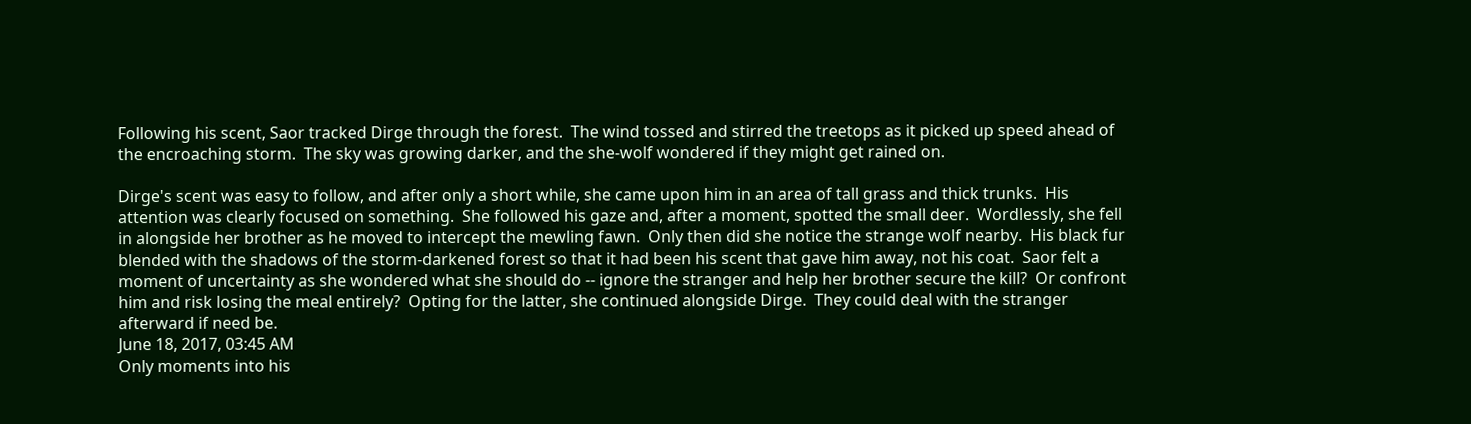Following his scent, Saor tracked Dirge through the forest.  The wind tossed and stirred the treetops as it picked up speed ahead of the encroaching storm.  The sky was growing darker, and the she-wolf wondered if they might get rained on.

Dirge's scent was easy to follow, and after only a short while, she came upon him in an area of tall grass and thick trunks.  His attention was clearly focused on something.  She followed his gaze and, after a moment, spotted the small deer.  Wordlessly, she fell in alongside her brother as he moved to intercept the mewling fawn.  Only then did she notice the strange wolf nearby.  His black fur blended with the shadows of the storm-darkened forest so that it had been his scent that gave him away, not his coat.  Saor felt a moment of uncertainty as she wondered what she should do -- ignore the stranger and help her brother secure the kill?  Or confront him and risk losing the meal entirely?  Opting for the latter, she continued alongside Dirge.  They could deal with the stranger afterward if need be.
June 18, 2017, 03:45 AM
Only moments into his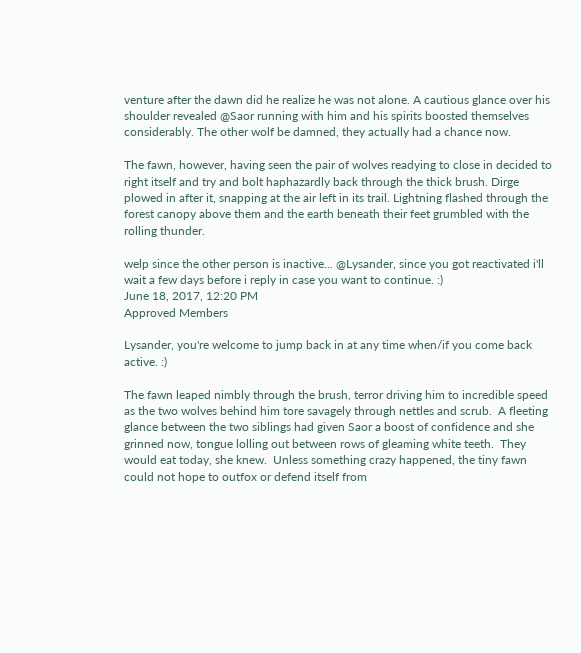venture after the dawn did he realize he was not alone. A cautious glance over his shoulder revealed @Saor running with him and his spirits boosted themselves considerably. The other wolf be damned, they actually had a chance now.

The fawn, however, having seen the pair of wolves readying to close in decided to right itself and try and bolt haphazardly back through the thick brush. Dirge plowed in after it, snapping at the air left in its trail. Lightning flashed through the forest canopy above them and the earth beneath their feet grumbled with the rolling thunder.

welp since the other person is inactive... @Lysander, since you got reactivated i'll wait a few days before i reply in case you want to continue. :)
June 18, 2017, 12:20 PM
Approved Members

Lysander, you're welcome to jump back in at any time when/if you come back active. :)

The fawn leaped nimbly through the brush, terror driving him to incredible speed as the two wolves behind him tore savagely through nettles and scrub.  A fleeting glance between the two siblings had given Saor a boost of confidence and she grinned now, tongue lolling out between rows of gleaming white teeth.  They would eat today, she knew.  Unless something crazy happened, the tiny fawn could not hope to outfox or defend itself from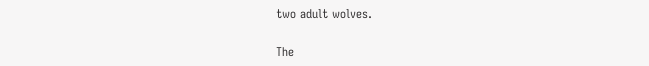two adult wolves.

The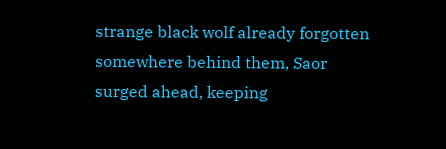strange black wolf already forgotten somewhere behind them, Saor surged ahead, keeping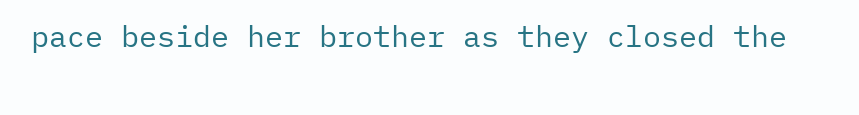pace beside her brother as they closed the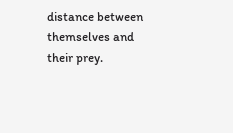distance between themselves and their prey.